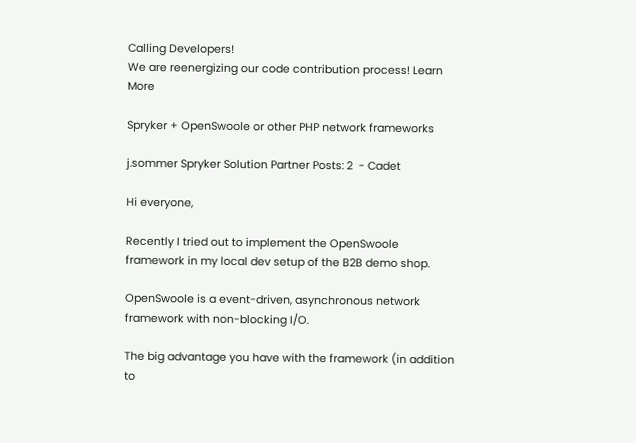Calling Developers!
We are reenergizing our code contribution process! Learn More

Spryker + OpenSwoole or other PHP network frameworks

j.sommer Spryker Solution Partner Posts: 2  - Cadet

Hi everyone,

Recently I tried out to implement the OpenSwoole framework in my local dev setup of the B2B demo shop.

OpenSwoole is a event-driven, asynchronous network framework with non-blocking I/O.

The big advantage you have with the framework (in addition to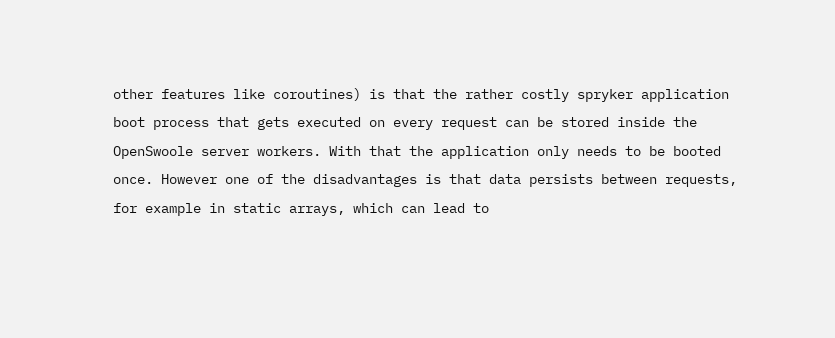other features like coroutines) is that the rather costly spryker application boot process that gets executed on every request can be stored inside the OpenSwoole server workers. With that the application only needs to be booted once. However one of the disadvantages is that data persists between requests, for example in static arrays, which can lead to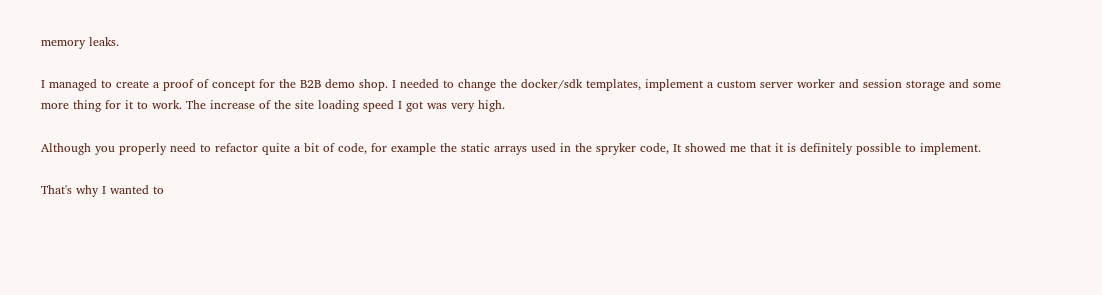memory leaks.

I managed to create a proof of concept for the B2B demo shop. I needed to change the docker/sdk templates, implement a custom server worker and session storage and some more thing for it to work. The increase of the site loading speed I got was very high.

Although you properly need to refactor quite a bit of code, for example the static arrays used in the spryker code, It showed me that it is definitely possible to implement.

That's why I wanted to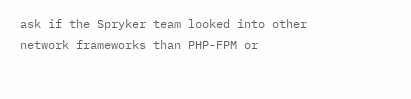ask if the Spryker team looked into other network frameworks than PHP-FPM or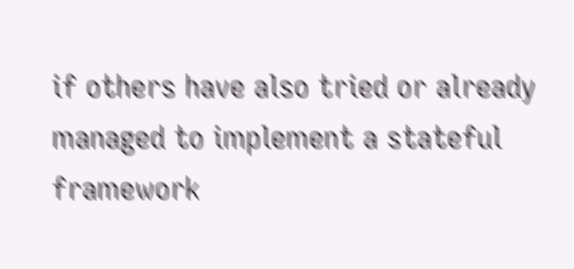if others have also tried or already managed to implement a stateful framework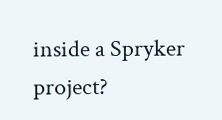inside a Spryker project?